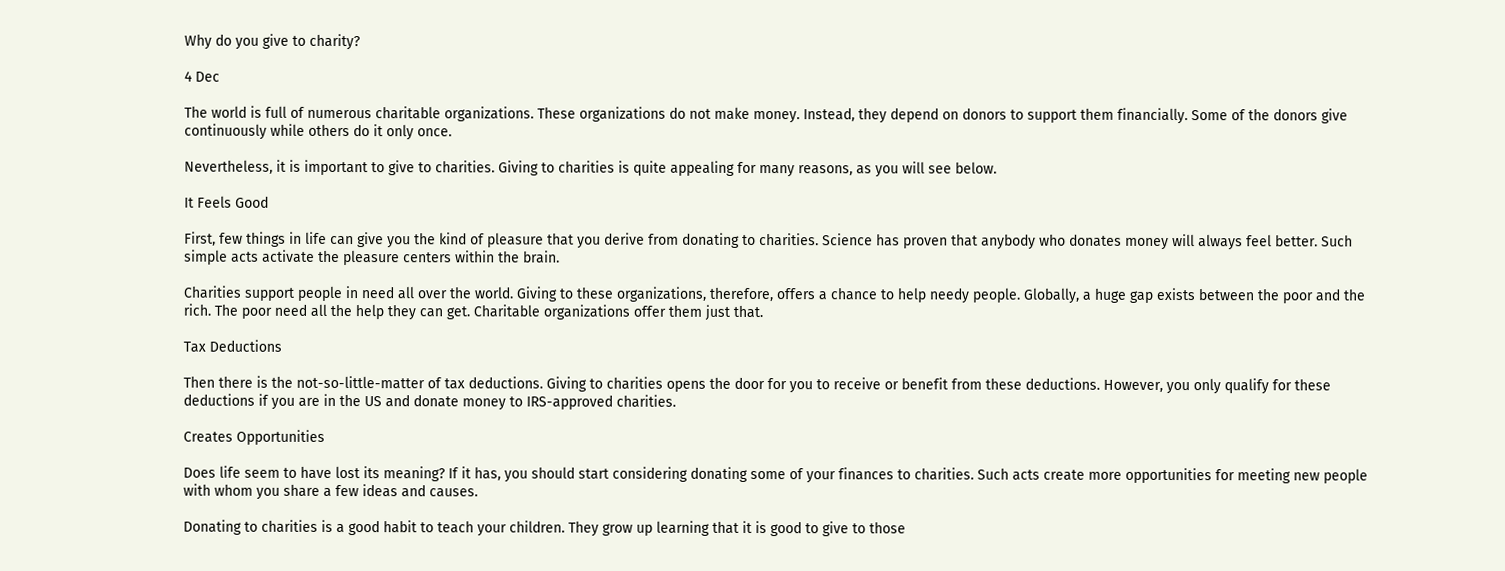Why do you give to charity?

4 Dec

The world is full of numerous charitable organizations. These organizations do not make money. Instead, they depend on donors to support them financially. Some of the donors give continuously while others do it only once.

Nevertheless, it is important to give to charities. Giving to charities is quite appealing for many reasons, as you will see below.

It Feels Good

First, few things in life can give you the kind of pleasure that you derive from donating to charities. Science has proven that anybody who donates money will always feel better. Such simple acts activate the pleasure centers within the brain.

Charities support people in need all over the world. Giving to these organizations, therefore, offers a chance to help needy people. Globally, a huge gap exists between the poor and the rich. The poor need all the help they can get. Charitable organizations offer them just that.

Tax Deductions

Then there is the not-so-little-matter of tax deductions. Giving to charities opens the door for you to receive or benefit from these deductions. However, you only qualify for these deductions if you are in the US and donate money to IRS-approved charities.

Creates Opportunities

Does life seem to have lost its meaning? If it has, you should start considering donating some of your finances to charities. Such acts create more opportunities for meeting new people with whom you share a few ideas and causes.

Donating to charities is a good habit to teach your children. They grow up learning that it is good to give to those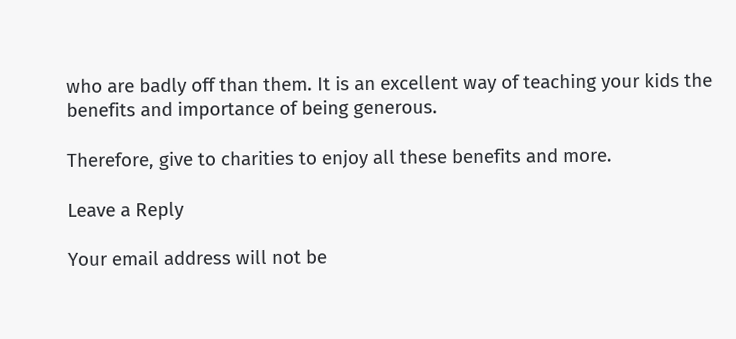who are badly off than them. It is an excellent way of teaching your kids the benefits and importance of being generous.

Therefore, give to charities to enjoy all these benefits and more.

Leave a Reply

Your email address will not be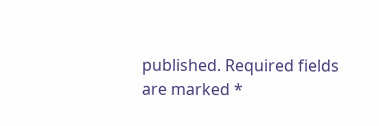published. Required fields are marked *